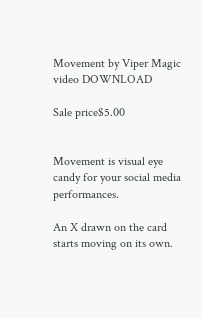Movement by Viper Magic video DOWNLOAD

Sale price$5.00


Movement is visual eye candy for your social media performances.

An X drawn on the card starts moving on its own.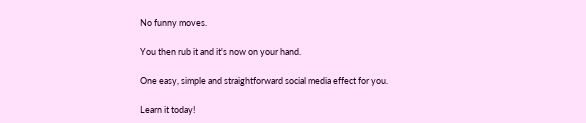No funny moves.

You then rub it and it's now on your hand.

One easy, simple and straightforward social media effect for you.

Learn it today!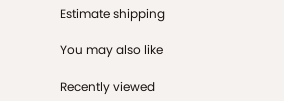Estimate shipping

You may also like

Recently viewed